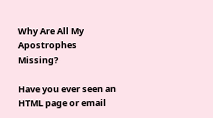Why Are All My Apostrophes Missing?

Have you ever seen an HTML page or email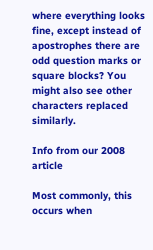where everything looks fine, except instead of apostrophes there are odd question marks or square blocks? You might also see other characters replaced similarly.

Info from our 2008 article

Most commonly, this occurs when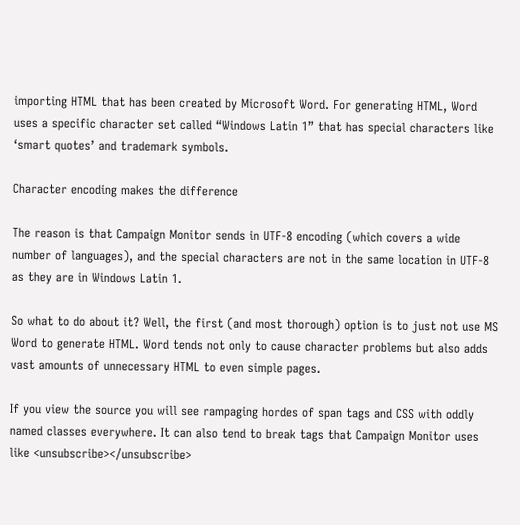importing HTML that has been created by Microsoft Word. For generating HTML, Word uses a specific character set called “Windows Latin 1” that has special characters like ‘smart quotes’ and trademark symbols.

Character encoding makes the difference

The reason is that Campaign Monitor sends in UTF-8 encoding (which covers a wide number of languages), and the special characters are not in the same location in UTF-8 as they are in Windows Latin 1.

So what to do about it? Well, the first (and most thorough) option is to just not use MS Word to generate HTML. Word tends not only to cause character problems but also adds vast amounts of unnecessary HTML to even simple pages.

If you view the source you will see rampaging hordes of span tags and CSS with oddly named classes everywhere. It can also tend to break tags that Campaign Monitor uses like <unsubscribe></unsubscribe>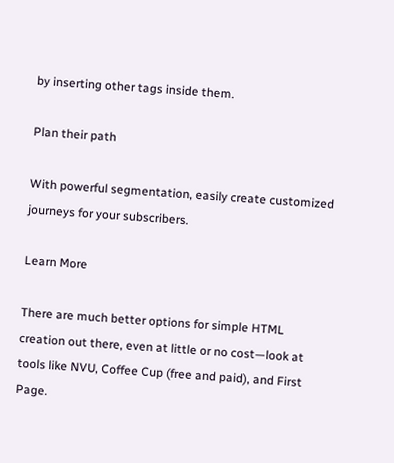by inserting other tags inside them.

Plan their path

With powerful segmentation, easily create customized journeys for your subscribers.

Learn More

There are much better options for simple HTML creation out there, even at little or no cost—look at tools like NVU, Coffee Cup (free and paid), and First Page.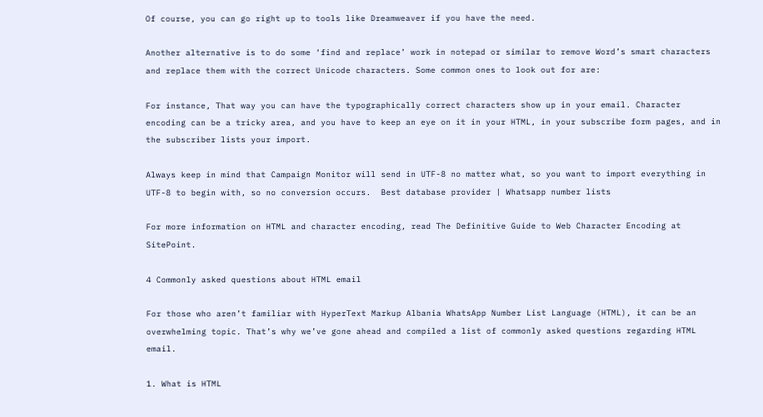Of course, you can go right up to tools like Dreamweaver if you have the need.

Another alternative is to do some ‘find and replace’ work in notepad or similar to remove Word’s smart characters and replace them with the correct Unicode characters. Some common ones to look out for are:

For instance, That way you can have the typographically correct characters show up in your email. Character encoding can be a tricky area, and you have to keep an eye on it in your HTML, in your subscribe form pages, and in the subscriber lists your import.

Always keep in mind that Campaign Monitor will send in UTF-8 no matter what, so you want to import everything in UTF-8 to begin with, so no conversion occurs.  Best database provider | Whatsapp number lists

For more information on HTML and character encoding, read The Definitive Guide to Web Character Encoding at SitePoint.

4 Commonly asked questions about HTML email

For those who aren’t familiar with HyperText Markup Albania WhatsApp Number List Language (HTML), it can be an overwhelming topic. That’s why we’ve gone ahead and compiled a list of commonly asked questions regarding HTML email.

1. What is HTML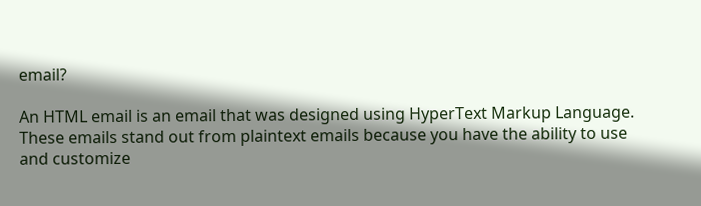email?

An HTML email is an email that was designed using HyperText Markup Language. These emails stand out from plaintext emails because you have the ability to use and customize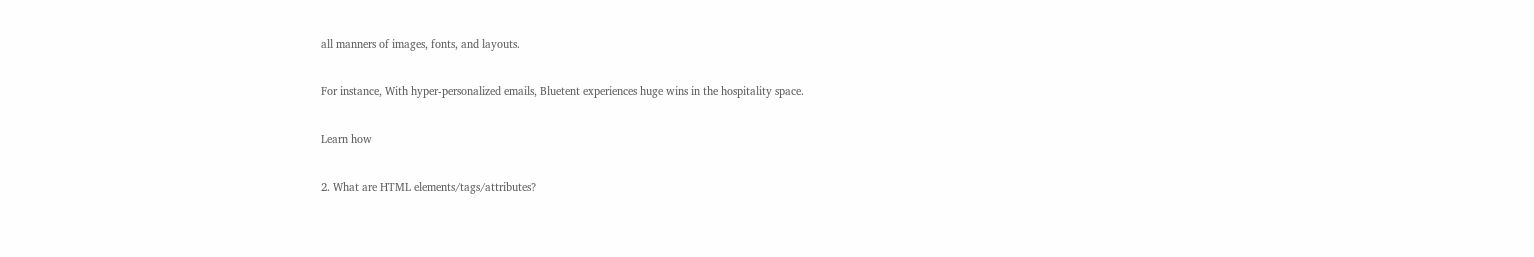all manners of images, fonts, and layouts.

For instance, With hyper-personalized emails, Bluetent experiences huge wins in the hospitality space.

Learn how

2. What are HTML elements/tags/attributes?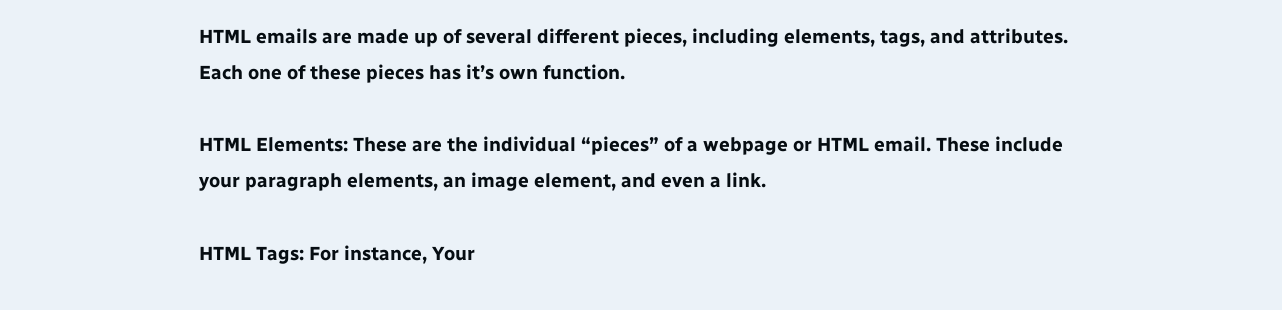HTML emails are made up of several different pieces, including elements, tags, and attributes. Each one of these pieces has it’s own function.

HTML Elements: These are the individual “pieces” of a webpage or HTML email. These include your paragraph elements, an image element, and even a link.

HTML Tags: For instance, Your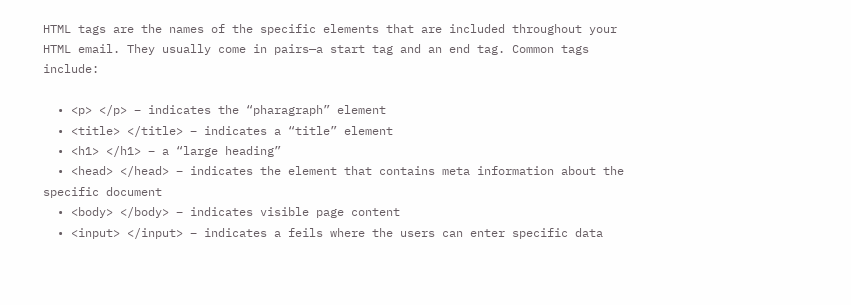HTML tags are the names of the specific elements that are included throughout your HTML email. They usually come in pairs—a start tag and an end tag. Common tags include:

  • <p> </p> – indicates the “pharagraph” element
  • <title> </title> – indicates a “title” element
  • <h1> </h1> – a “large heading”
  • <head> </head> – indicates the element that contains meta information about the specific document
  • <body> </body> – indicates visible page content
  • <input> </input> – indicates a feils where the users can enter specific data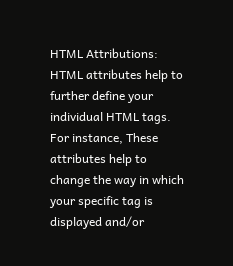HTML Attributions: HTML attributes help to further define your individual HTML tags. For instance, These attributes help to change the way in which your specific tag is displayed and/or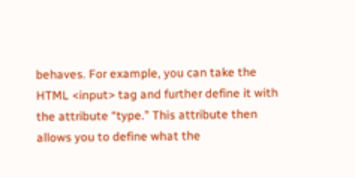behaves. For example, you can take the HTML <input> tag and further define it with the attribute “type.” This attribute then allows you to define what the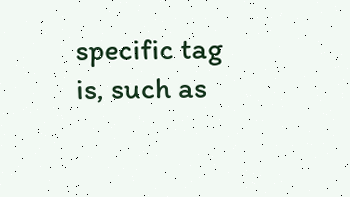specific tag is, such as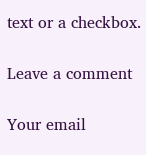text or a checkbox.

Leave a comment

Your email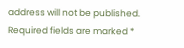address will not be published. Required fields are marked *